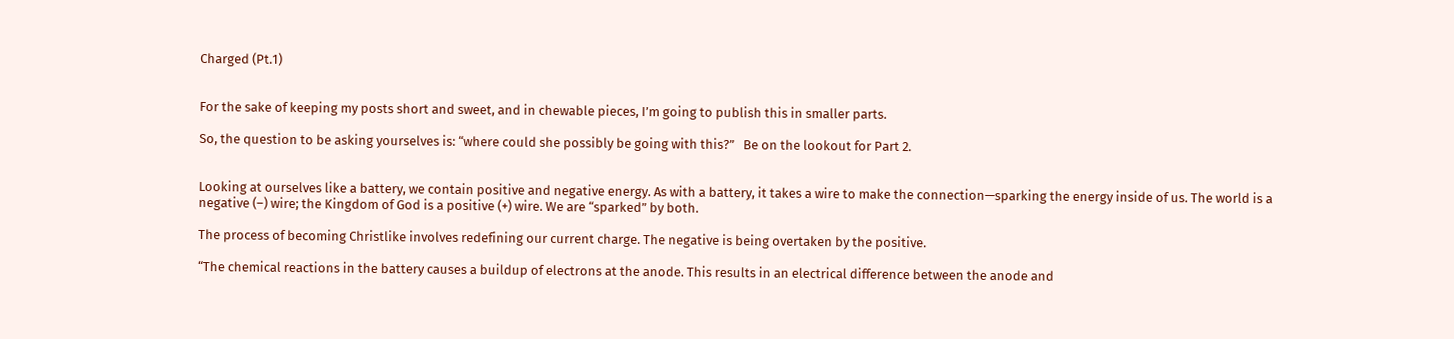Charged (Pt.1)


For the sake of keeping my posts short and sweet, and in chewable pieces, I’m going to publish this in smaller parts.

So, the question to be asking yourselves is: “where could she possibly be going with this?”   Be on the lookout for Part 2.


Looking at ourselves like a battery, we contain positive and negative energy. As with a battery, it takes a wire to make the connection—sparking the energy inside of us. The world is a negative (–) wire; the Kingdom of God is a positive (+) wire. We are “sparked” by both.

The process of becoming Christlike involves redefining our current charge. The negative is being overtaken by the positive.

“The chemical reactions in the battery causes a buildup of electrons at the anode. This results in an electrical difference between the anode and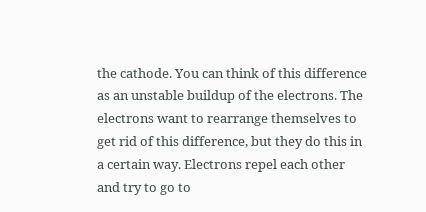the cathode. You can think of this difference as an unstable buildup of the electrons. The electrons want to rearrange themselves to get rid of this difference, but they do this in a certain way. Electrons repel each other and try to go to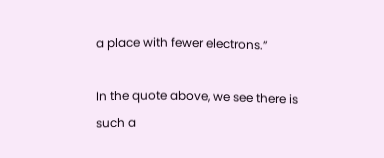a place with fewer electrons.”

In the quote above, we see there is such a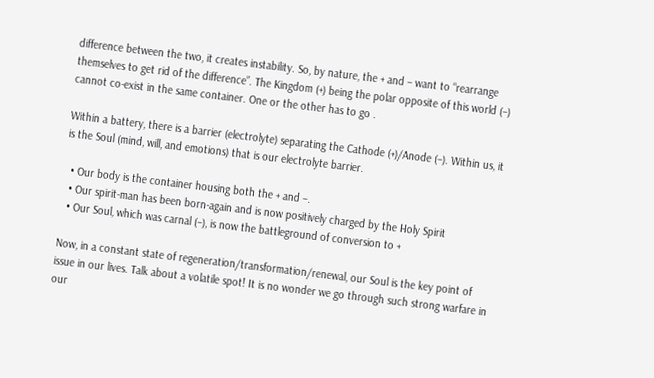difference between the two, it creates instability. So, by nature, the + and – want to “rearrange themselves to get rid of the difference”. The Kingdom (+) being the polar opposite of this world (–) cannot co-exist in the same container. One or the other has to go .

Within a battery, there is a barrier (electrolyte) separating the Cathode (+)/Anode (–). Within us, it is the Soul (mind, will, and emotions) that is our electrolyte barrier.

  • Our body is the container housing both the + and –.
  • Our spirit-man has been born-again and is now positively charged by the Holy Spirit
  • Our Soul, which was carnal (–), is now the battleground of conversion to +

Now, in a constant state of regeneration/transformation/renewal, our Soul is the key point of issue in our lives. Talk about a volatile spot! It is no wonder we go through such strong warfare in our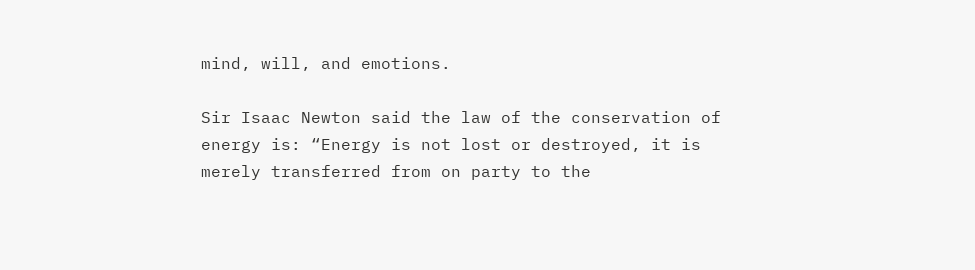mind, will, and emotions.

Sir Isaac Newton said the law of the conservation of energy is: “Energy is not lost or destroyed, it is merely transferred from on party to the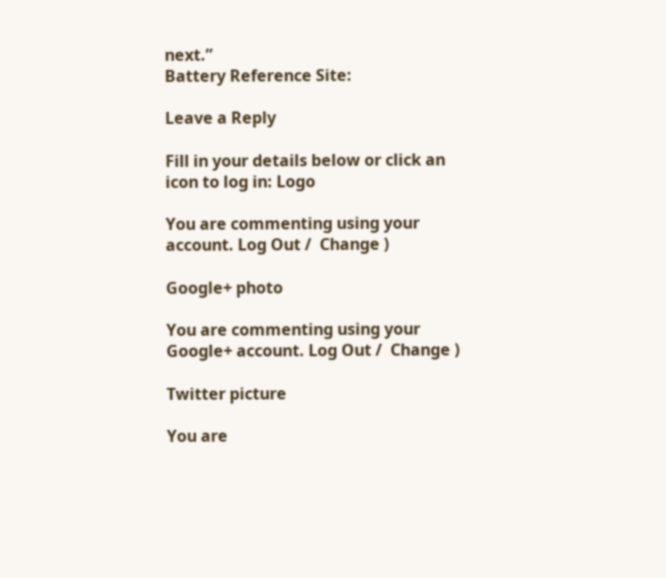next.”
Battery Reference Site:

Leave a Reply

Fill in your details below or click an icon to log in: Logo

You are commenting using your account. Log Out /  Change )

Google+ photo

You are commenting using your Google+ account. Log Out /  Change )

Twitter picture

You are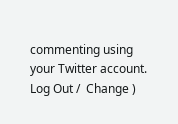commenting using your Twitter account. Log Out /  Change )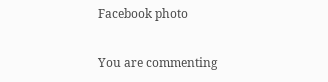Facebook photo

You are commenting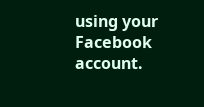using your Facebook account.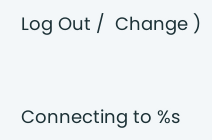Log Out /  Change )


Connecting to %s